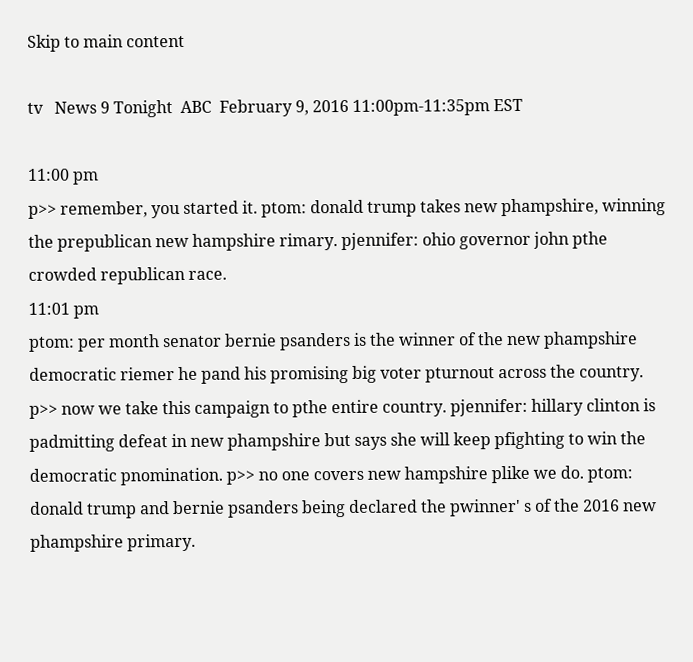Skip to main content

tv   News 9 Tonight  ABC  February 9, 2016 11:00pm-11:35pm EST

11:00 pm
p>> remember, you started it. ptom: donald trump takes new phampshire, winning the prepublican new hampshire rimary. pjennifer: ohio governor john pthe crowded republican race.
11:01 pm
ptom: per month senator bernie psanders is the winner of the new phampshire democratic riemer he pand his promising big voter pturnout across the country. p>> now we take this campaign to pthe entire country. pjennifer: hillary clinton is padmitting defeat in new phampshire but says she will keep pfighting to win the democratic pnomination. p>> no one covers new hampshire plike we do. ptom: donald trump and bernie psanders being declared the pwinner' s of the 2016 new phampshire primary.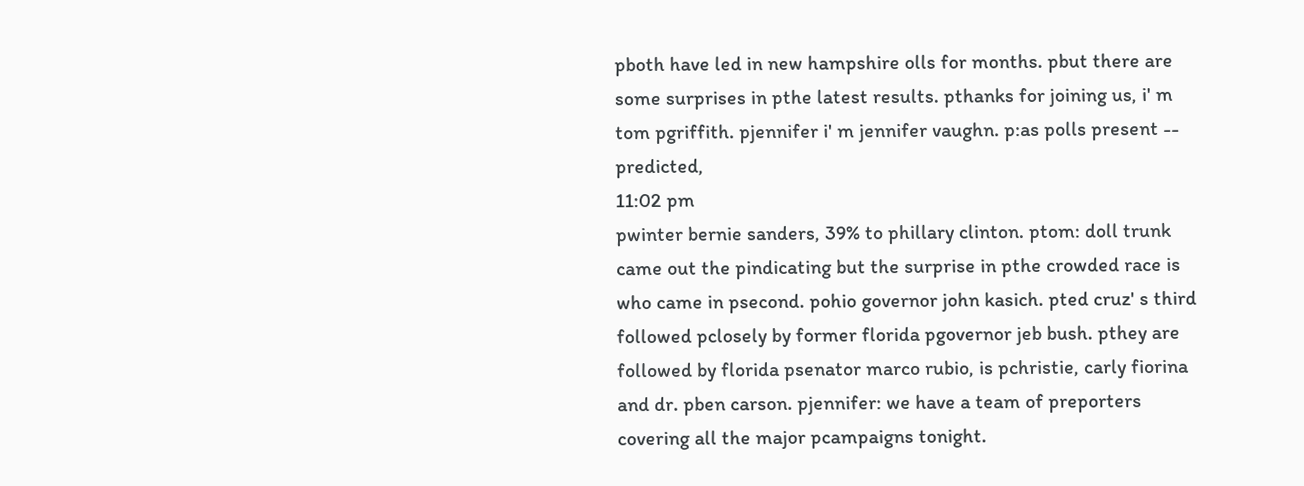pboth have led in new hampshire olls for months. pbut there are some surprises in pthe latest results. pthanks for joining us, i' m tom pgriffith. pjennifer i' m jennifer vaughn. p:as polls present -- predicted,
11:02 pm
pwinter bernie sanders, 39% to phillary clinton. ptom: doll trunk came out the pindicating but the surprise in pthe crowded race is who came in psecond. pohio governor john kasich. pted cruz' s third followed pclosely by former florida pgovernor jeb bush. pthey are followed by florida psenator marco rubio, is pchristie, carly fiorina and dr. pben carson. pjennifer: we have a team of preporters covering all the major pcampaigns tonight.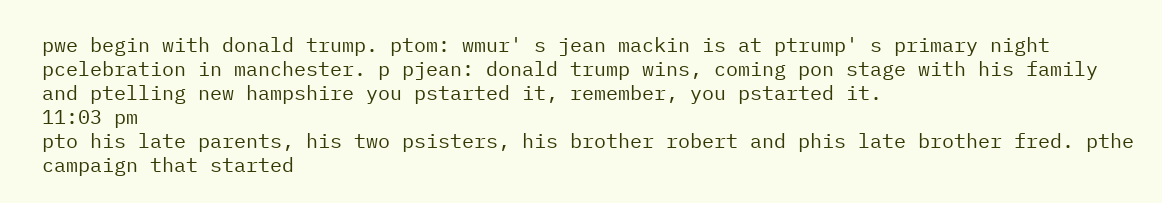pwe begin with donald trump. ptom: wmur' s jean mackin is at ptrump' s primary night pcelebration in manchester. p pjean: donald trump wins, coming pon stage with his family and ptelling new hampshire you pstarted it, remember, you pstarted it.
11:03 pm
pto his late parents, his two psisters, his brother robert and phis late brother fred. pthe campaign that started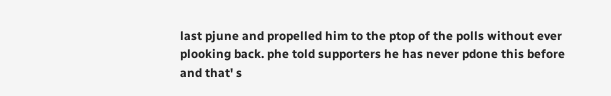last pjune and propelled him to the ptop of the polls without ever plooking back. phe told supporters he has never pdone this before and that' s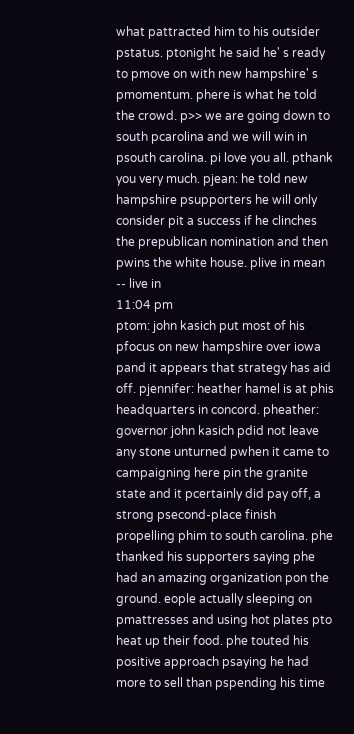what pattracted him to his outsider pstatus. ptonight he said he' s ready to pmove on with new hampshire' s pmomentum. phere is what he told the crowd. p>> we are going down to south pcarolina and we will win in psouth carolina. pi love you all. pthank you very much. pjean: he told new hampshire psupporters he will only consider pit a success if he clinches the prepublican nomination and then pwins the white house. plive in mean -- live in
11:04 pm
ptom: john kasich put most of his pfocus on new hampshire over iowa pand it appears that strategy has aid off. pjennifer: heather hamel is at phis headquarters in concord. pheather: governor john kasich pdid not leave any stone unturned pwhen it came to campaigning here pin the granite state and it pcertainly did pay off, a strong psecond-place finish propelling phim to south carolina. phe thanked his supporters saying phe had an amazing organization pon the ground. eople actually sleeping on pmattresses and using hot plates pto heat up their food. phe touted his positive approach psaying he had more to sell than pspending his time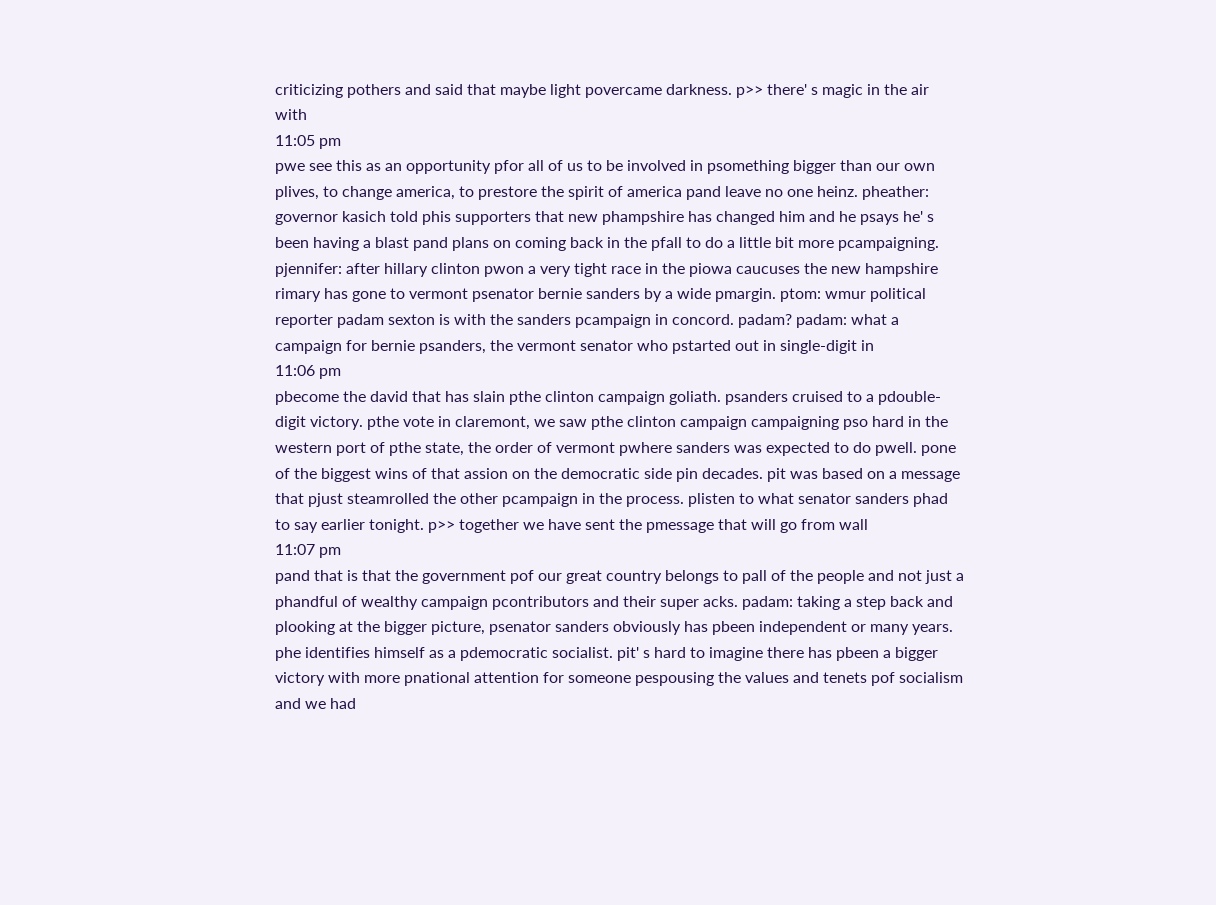criticizing pothers and said that maybe light povercame darkness. p>> there' s magic in the air with
11:05 pm
pwe see this as an opportunity pfor all of us to be involved in psomething bigger than our own plives, to change america, to prestore the spirit of america pand leave no one heinz. pheather: governor kasich told phis supporters that new phampshire has changed him and he psays he' s been having a blast pand plans on coming back in the pfall to do a little bit more pcampaigning. pjennifer: after hillary clinton pwon a very tight race in the piowa caucuses the new hampshire rimary has gone to vermont psenator bernie sanders by a wide pmargin. ptom: wmur political reporter padam sexton is with the sanders pcampaign in concord. padam? padam: what a campaign for bernie psanders, the vermont senator who pstarted out in single-digit in
11:06 pm
pbecome the david that has slain pthe clinton campaign goliath. psanders cruised to a pdouble-digit victory. pthe vote in claremont, we saw pthe clinton campaign campaigning pso hard in the western port of pthe state, the order of vermont pwhere sanders was expected to do pwell. pone of the biggest wins of that assion on the democratic side pin decades. pit was based on a message that pjust steamrolled the other pcampaign in the process. plisten to what senator sanders phad to say earlier tonight. p>> together we have sent the pmessage that will go from wall
11:07 pm
pand that is that the government pof our great country belongs to pall of the people and not just a phandful of wealthy campaign pcontributors and their super acks. padam: taking a step back and plooking at the bigger picture, psenator sanders obviously has pbeen independent or many years. phe identifies himself as a pdemocratic socialist. pit' s hard to imagine there has pbeen a bigger victory with more pnational attention for someone pespousing the values and tenets pof socialism and we had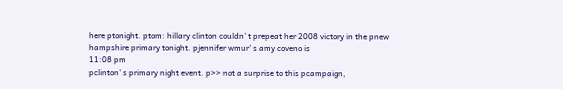here ptonight. ptom: hillary clinton couldn' t prepeat her 2008 victory in the pnew hampshire primary tonight. pjennifer wmur' s amy coveno is
11:08 pm
pclinton' s primary night event. p>> not a surprise to this pcampaign,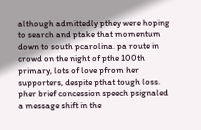although admittedly pthey were hoping to search and ptake that momentum down to south pcarolina. pa route in crowd on the night of pthe 100th primary, lots of love pfrom her supporters, despite pthat tough loss. pher brief concession speech psignaled a message shift in the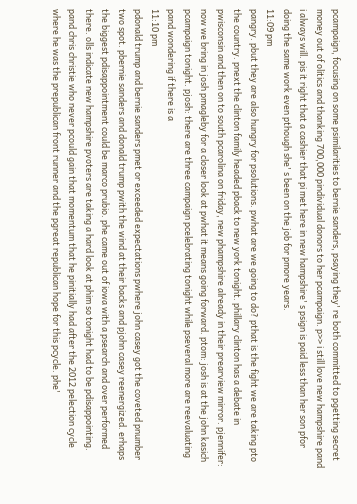pcampaign, focusing on some psimilarities to bernie sanders, psaying they' re both committed to pgetting secret money out of olitics and thanking 700,000 pindividual donors to her pcampaign. p>> i still love new hampshire pand i always will. pis it right that a cashier that pi met here in new hampshire' s psign is paid less than her son pfor doing the same work even pthough she' s been on the job for pmore years.
11:09 pm
pangry. pbut they are also hungry for psolutions. pwhat are we going to do? pthat is the fight we are taking pto the country. pnext the clinton family headed pback to new york tonight. phillary clinton has a debate in pwisconsin and then on to south pcarolina on friday, new phampshire already in their prearview mirror. pjennifer: now we bring in josh pmagleby for a closer look at pwhat it means going forward. ptom: josh is at the john kasich pcampaign tonight. pjosh: there are three campaign pcelebrating tonight while pseveral more are reevaluating pand wondering if there is a
11:10 pm
pdonald trump and bernie sanders pmet or exceeded expectations pwhere john casey got the coveted pnumber two spot. pbernie sanders and donald trump pwith the wind at their backs and pjohn casey reenergized. erhaps the biggest pdisappointment could be marco prubio. phe came out of iowa with a psearch and over performed there. olls indicate new hampshire pvoters are taking a hard look at phim so tonight had to be pdisappointing. pand chris christie who never pcould gain that momentum that he pinitially had after the 2012 pelection cycle where he was the prepublican front runner and the pgreat republican hope for this pcycle. phe'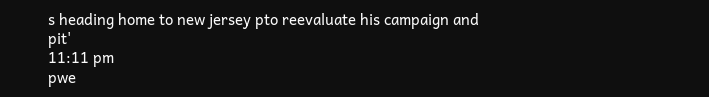s heading home to new jersey pto reevaluate his campaign and pit'
11:11 pm
pwe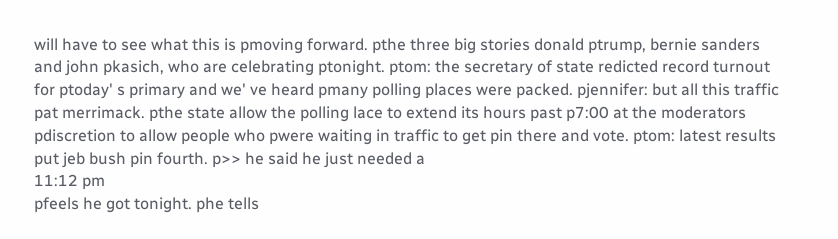will have to see what this is pmoving forward. pthe three big stories donald ptrump, bernie sanders and john pkasich, who are celebrating ptonight. ptom: the secretary of state redicted record turnout for ptoday' s primary and we' ve heard pmany polling places were packed. pjennifer: but all this traffic pat merrimack. pthe state allow the polling lace to extend its hours past p7:00 at the moderators pdiscretion to allow people who pwere waiting in traffic to get pin there and vote. ptom: latest results put jeb bush pin fourth. p>> he said he just needed a
11:12 pm
pfeels he got tonight. phe tells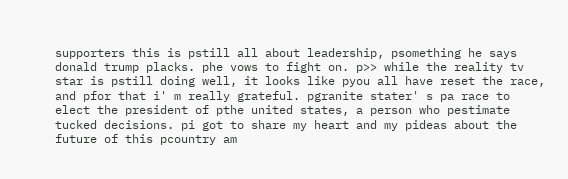supporters this is pstill all about leadership, psomething he says donald trump placks. phe vows to fight on. p>> while the reality tv star is pstill doing well, it looks like pyou all have reset the race, and pfor that i' m really grateful. pgranite stater' s pa race to elect the president of pthe united states, a person who pestimate tucked decisions. pi got to share my heart and my pideas about the future of this pcountry am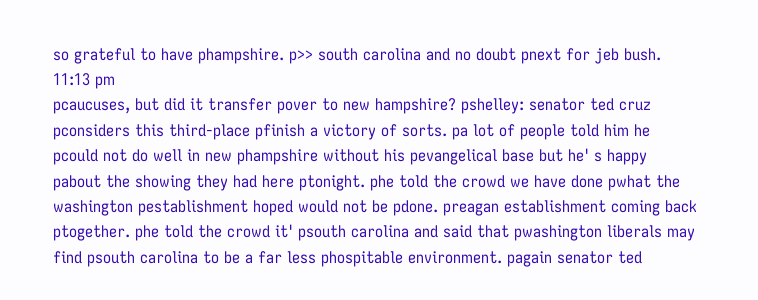so grateful to have phampshire. p>> south carolina and no doubt pnext for jeb bush.
11:13 pm
pcaucuses, but did it transfer pover to new hampshire? pshelley: senator ted cruz pconsiders this third-place pfinish a victory of sorts. pa lot of people told him he pcould not do well in new phampshire without his pevangelical base but he' s happy pabout the showing they had here ptonight. phe told the crowd we have done pwhat the washington pestablishment hoped would not be pdone. preagan establishment coming back ptogether. phe told the crowd it' psouth carolina and said that pwashington liberals may find psouth carolina to be a far less phospitable environment. pagain senator ted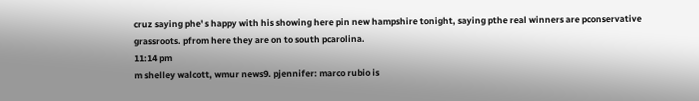cruz saying phe' s happy with his showing here pin new hampshire tonight, saying pthe real winners are pconservative grassroots. pfrom here they are on to south pcarolina.
11:14 pm
m shelley walcott, wmur news9. pjennifer: marco rubio is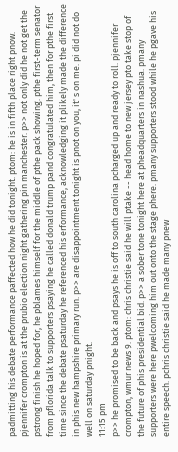padmitting his debate performance paffected how he did tonight. ptom: he is in fifth place right pnow. pjennifer crompton is at the prubio election night gathering pin manchester. p>> not only did he not get the pstrong finish he hoped for, he pblames himself for the middle of pthe pack showing. pthe first-term senator from pflorida talk to supporters psaying he called donald trump pand congratulated him, then for pthe first time since the debate psaturday he referenced his erformance, acknowledging it plikely made the difference in phis new hampshire primary run. p>> are disappointment tonight is pnot on you, it' s on me. pi did not do well on saturday pnight.
11:15 pm
p>> he promised to be back and psays he is off to south carolina pcharged up and ready to roll. pjennifer crompton, wmur news 9. ptom: chris christie said he will ptake -- head home to new jersey pto take stop of the future of phis presidential bid. p>> a sober tone tonight here at pheadquarters in nashua. pmany supporters were here pwelcoming him out onto the stage phere. pmany supporters stood while he pgave his entire speech. pchris christie said he made many pnew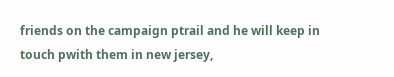friends on the campaign ptrail and he will keep in touch pwith them in new jersey,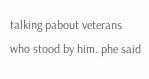talking pabout veterans who stood by him. phe said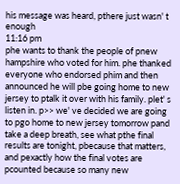his message was heard, pthere just wasn' t enough
11:16 pm
phe wants to thank the people of pnew hampshire who voted for him. phe thanked everyone who endorsed phim and then announced he will pbe going home to new jersey to ptalk it over with his family. plet' s listen in. p>> we' ve decided we are going to pgo home to new jersey tomorrow pand take a deep breath, see what pthe final results are tonight, pbecause that matters, and pexactly how the final votes are pcounted because so many new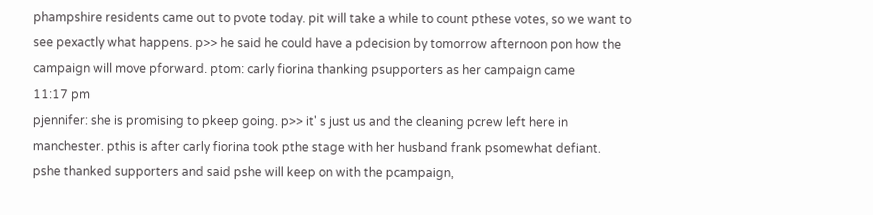phampshire residents came out to pvote today. pit will take a while to count pthese votes, so we want to see pexactly what happens. p>> he said he could have a pdecision by tomorrow afternoon pon how the campaign will move pforward. ptom: carly fiorina thanking psupporters as her campaign came
11:17 pm
pjennifer: she is promising to pkeep going. p>> it' s just us and the cleaning pcrew left here in manchester. pthis is after carly fiorina took pthe stage with her husband frank psomewhat defiant. pshe thanked supporters and said pshe will keep on with the pcampaign,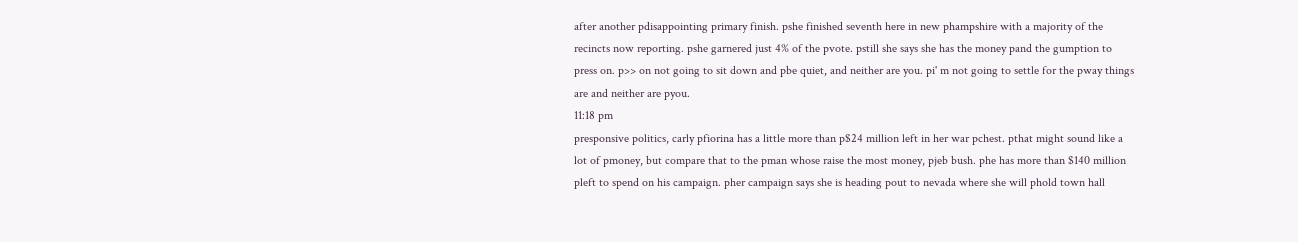after another pdisappointing primary finish. pshe finished seventh here in new phampshire with a majority of the recincts now reporting. pshe garnered just 4% of the pvote. pstill she says she has the money pand the gumption to press on. p>> on not going to sit down and pbe quiet, and neither are you. pi' m not going to settle for the pway things are and neither are pyou.
11:18 pm
presponsive politics, carly pfiorina has a little more than p$24 million left in her war pchest. pthat might sound like a lot of pmoney, but compare that to the pman whose raise the most money, pjeb bush. phe has more than $140 million pleft to spend on his campaign. pher campaign says she is heading pout to nevada where she will phold town hall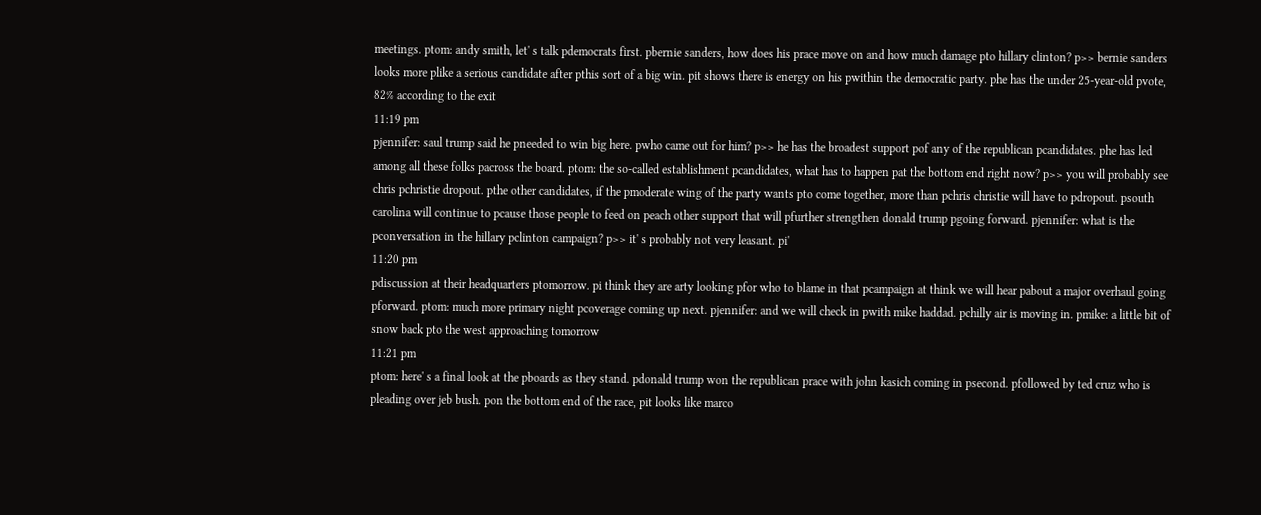meetings. ptom: andy smith, let' s talk pdemocrats first. pbernie sanders, how does his prace move on and how much damage pto hillary clinton? p>> bernie sanders looks more plike a serious candidate after pthis sort of a big win. pit shows there is energy on his pwithin the democratic party. phe has the under 25-year-old pvote, 82% according to the exit
11:19 pm
pjennifer: saul trump said he pneeded to win big here. pwho came out for him? p>> he has the broadest support pof any of the republican pcandidates. phe has led among all these folks pacross the board. ptom: the so-called establishment pcandidates, what has to happen pat the bottom end right now? p>> you will probably see chris pchristie dropout. pthe other candidates, if the pmoderate wing of the party wants pto come together, more than pchris christie will have to pdropout. psouth carolina will continue to pcause those people to feed on peach other support that will pfurther strengthen donald trump pgoing forward. pjennifer: what is the pconversation in the hillary pclinton campaign? p>> it' s probably not very leasant. pi'
11:20 pm
pdiscussion at their headquarters ptomorrow. pi think they are arty looking pfor who to blame in that pcampaign at think we will hear pabout a major overhaul going pforward. ptom: much more primary night pcoverage coming up next. pjennifer: and we will check in pwith mike haddad. pchilly air is moving in. pmike: a little bit of snow back pto the west approaching tomorrow
11:21 pm
ptom: here' s a final look at the pboards as they stand. pdonald trump won the republican prace with john kasich coming in psecond. pfollowed by ted cruz who is pleading over jeb bush. pon the bottom end of the race, pit looks like marco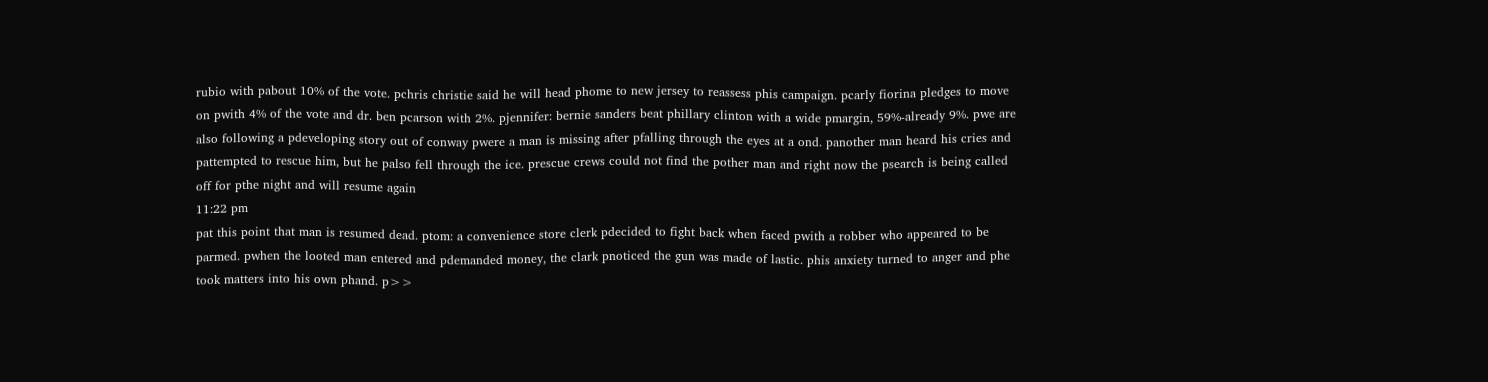rubio with pabout 10% of the vote. pchris christie said he will head phome to new jersey to reassess phis campaign. pcarly fiorina pledges to move on pwith 4% of the vote and dr. ben pcarson with 2%. pjennifer: bernie sanders beat phillary clinton with a wide pmargin, 59%-already 9%. pwe are also following a pdeveloping story out of conway pwere a man is missing after pfalling through the eyes at a ond. panother man heard his cries and pattempted to rescue him, but he palso fell through the ice. prescue crews could not find the pother man and right now the psearch is being called off for pthe night and will resume again
11:22 pm
pat this point that man is resumed dead. ptom: a convenience store clerk pdecided to fight back when faced pwith a robber who appeared to be parmed. pwhen the looted man entered and pdemanded money, the clark pnoticed the gun was made of lastic. phis anxiety turned to anger and phe took matters into his own phand. p>>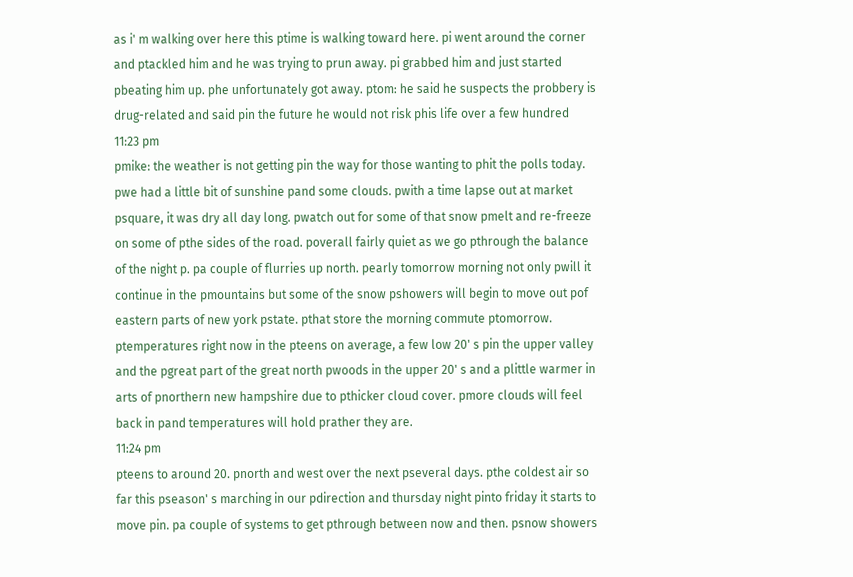as i' m walking over here this ptime is walking toward here. pi went around the corner and ptackled him and he was trying to prun away. pi grabbed him and just started pbeating him up. phe unfortunately got away. ptom: he said he suspects the probbery is drug-related and said pin the future he would not risk phis life over a few hundred
11:23 pm
pmike: the weather is not getting pin the way for those wanting to phit the polls today. pwe had a little bit of sunshine pand some clouds. pwith a time lapse out at market psquare, it was dry all day long. pwatch out for some of that snow pmelt and re-freeze on some of pthe sides of the road. poverall fairly quiet as we go pthrough the balance of the night p. pa couple of flurries up north. pearly tomorrow morning not only pwill it continue in the pmountains but some of the snow pshowers will begin to move out pof eastern parts of new york pstate. pthat store the morning commute ptomorrow. ptemperatures right now in the pteens on average, a few low 20' s pin the upper valley and the pgreat part of the great north pwoods in the upper 20' s and a plittle warmer in arts of pnorthern new hampshire due to pthicker cloud cover. pmore clouds will feel back in pand temperatures will hold prather they are.
11:24 pm
pteens to around 20. pnorth and west over the next pseveral days. pthe coldest air so far this pseason' s marching in our pdirection and thursday night pinto friday it starts to move pin. pa couple of systems to get pthrough between now and then. psnow showers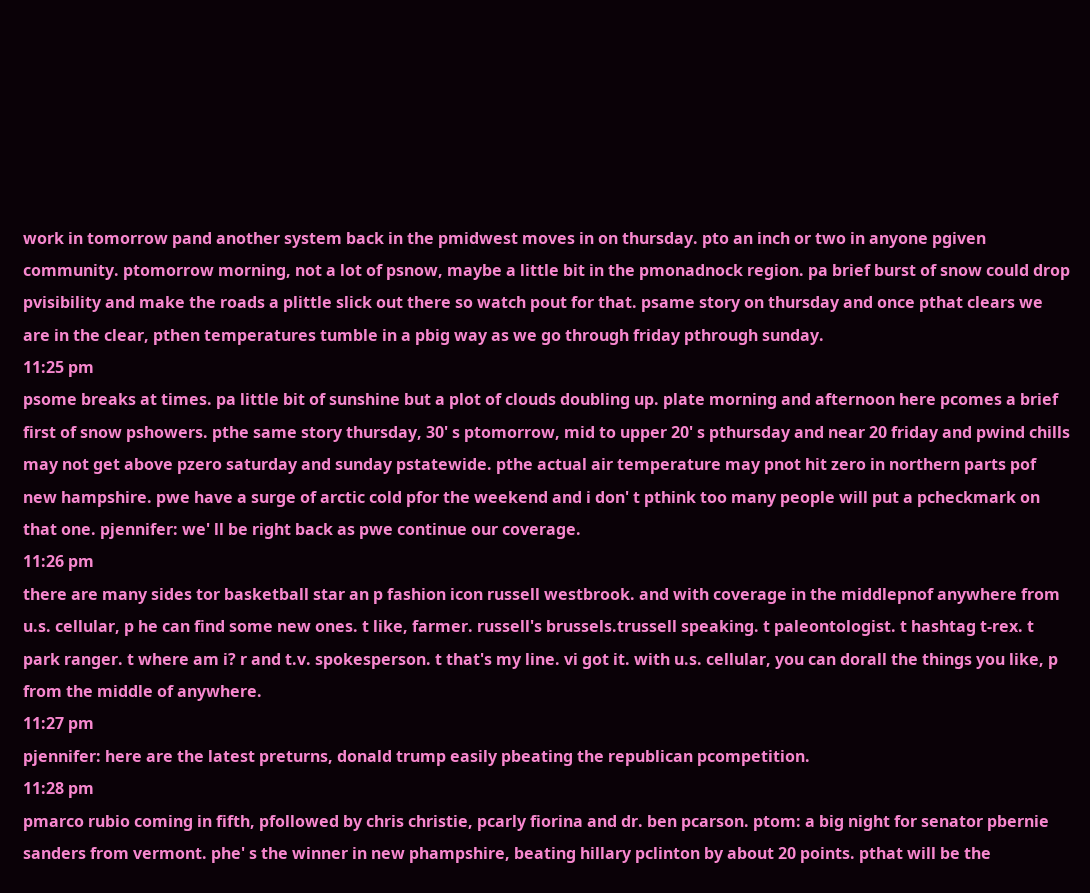work in tomorrow pand another system back in the pmidwest moves in on thursday. pto an inch or two in anyone pgiven community. ptomorrow morning, not a lot of psnow, maybe a little bit in the pmonadnock region. pa brief burst of snow could drop pvisibility and make the roads a plittle slick out there so watch pout for that. psame story on thursday and once pthat clears we are in the clear, pthen temperatures tumble in a pbig way as we go through friday pthrough sunday.
11:25 pm
psome breaks at times. pa little bit of sunshine but a plot of clouds doubling up. plate morning and afternoon here pcomes a brief first of snow pshowers. pthe same story thursday, 30' s ptomorrow, mid to upper 20' s pthursday and near 20 friday and pwind chills may not get above pzero saturday and sunday pstatewide. pthe actual air temperature may pnot hit zero in northern parts pof new hampshire. pwe have a surge of arctic cold pfor the weekend and i don' t pthink too many people will put a pcheckmark on that one. pjennifer: we' ll be right back as pwe continue our coverage.
11:26 pm
there are many sides tor basketball star an p fashion icon russell westbrook. and with coverage in the middlepnof anywhere from u.s. cellular, p he can find some new ones. t like, farmer. russell's brussels.trussell speaking. t paleontologist. t hashtag t-rex. t park ranger. t where am i? r and t.v. spokesperson. t that's my line. vi got it. with u.s. cellular, you can dorall the things you like, p from the middle of anywhere.
11:27 pm
pjennifer: here are the latest preturns, donald trump easily pbeating the republican pcompetition.
11:28 pm
pmarco rubio coming in fifth, pfollowed by chris christie, pcarly fiorina and dr. ben pcarson. ptom: a big night for senator pbernie sanders from vermont. phe' s the winner in new phampshire, beating hillary pclinton by about 20 points. pthat will be the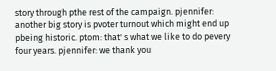story through pthe rest of the campaign. pjennifer: another big story is pvoter turnout which might end up pbeing historic. ptom: that' s what we like to do pevery four years. pjennifer: we thank you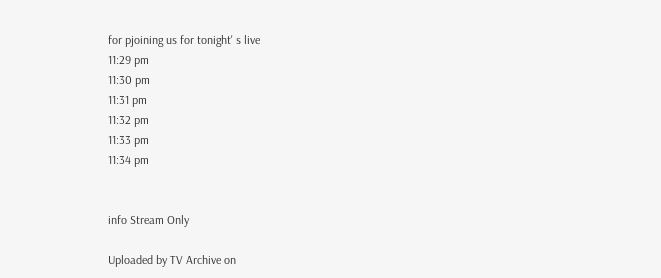for pjoining us for tonight' s live
11:29 pm
11:30 pm
11:31 pm
11:32 pm
11:33 pm
11:34 pm


info Stream Only

Uploaded by TV Archive on